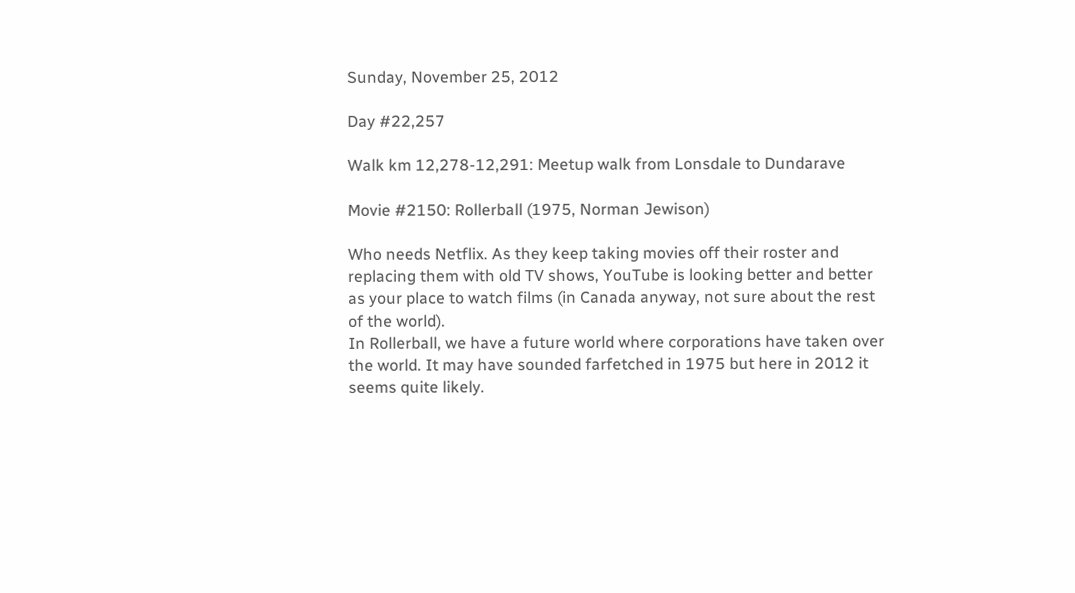Sunday, November 25, 2012

Day #22,257

Walk km 12,278-12,291: Meetup walk from Lonsdale to Dundarave

Movie #2150: Rollerball (1975, Norman Jewison)

Who needs Netflix. As they keep taking movies off their roster and replacing them with old TV shows, YouTube is looking better and better as your place to watch films (in Canada anyway, not sure about the rest of the world).
In Rollerball, we have a future world where corporations have taken over the world. It may have sounded farfetched in 1975 but here in 2012 it seems quite likely.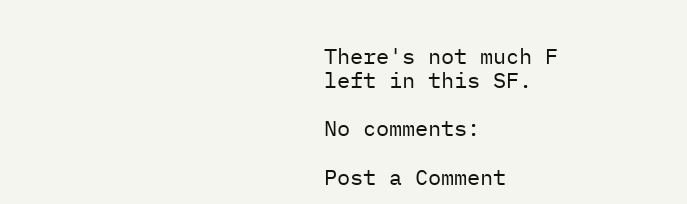There's not much F left in this SF.

No comments:

Post a Comment